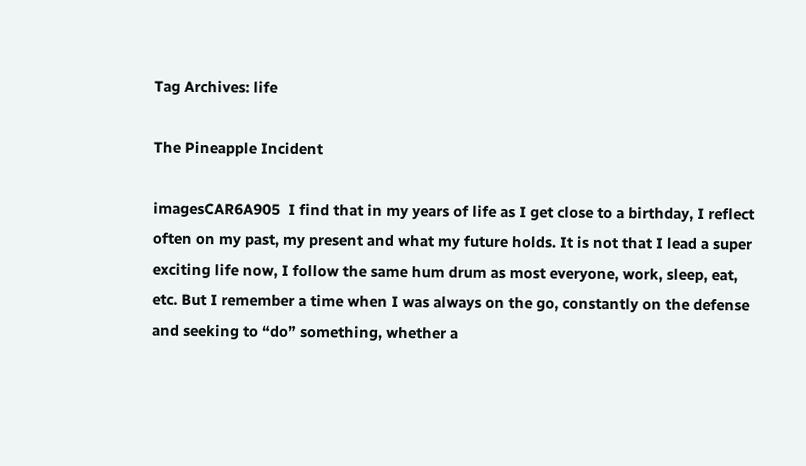Tag Archives: life

The Pineapple Incident

imagesCAR6A905  I find that in my years of life as I get close to a birthday, I reflect often on my past, my present and what my future holds. It is not that I lead a super exciting life now, I follow the same hum drum as most everyone, work, sleep, eat, etc. But I remember a time when I was always on the go, constantly on the defense and seeking to “do” something, whether a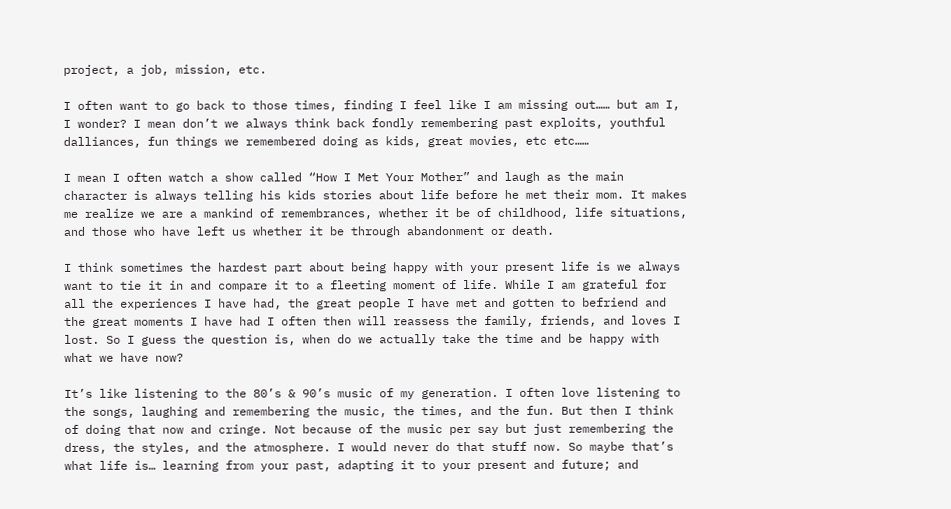project, a job, mission, etc.

I often want to go back to those times, finding I feel like I am missing out…… but am I, I wonder? I mean don’t we always think back fondly remembering past exploits, youthful dalliances, fun things we remembered doing as kids, great movies, etc etc……

I mean I often watch a show called “How I Met Your Mother” and laugh as the main character is always telling his kids stories about life before he met their mom. It makes me realize we are a mankind of remembrances, whether it be of childhood, life situations, and those who have left us whether it be through abandonment or death.

I think sometimes the hardest part about being happy with your present life is we always want to tie it in and compare it to a fleeting moment of life. While I am grateful for all the experiences I have had, the great people I have met and gotten to befriend and the great moments I have had I often then will reassess the family, friends, and loves I lost. So I guess the question is, when do we actually take the time and be happy with what we have now?

It’s like listening to the 80’s & 90’s music of my generation. I often love listening to the songs, laughing and remembering the music, the times, and the fun. But then I think of doing that now and cringe. Not because of the music per say but just remembering the dress, the styles, and the atmosphere. I would never do that stuff now. So maybe that’s what life is… learning from your past, adapting it to your present and future; and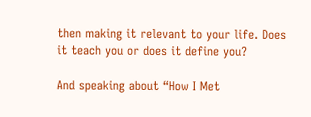then making it relevant to your life. Does it teach you or does it define you?

And speaking about “How I Met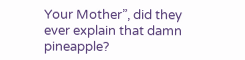Your Mother”, did they ever explain that damn pineapple?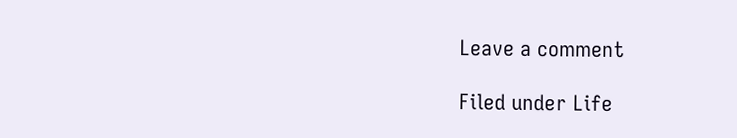Leave a comment

Filed under Life